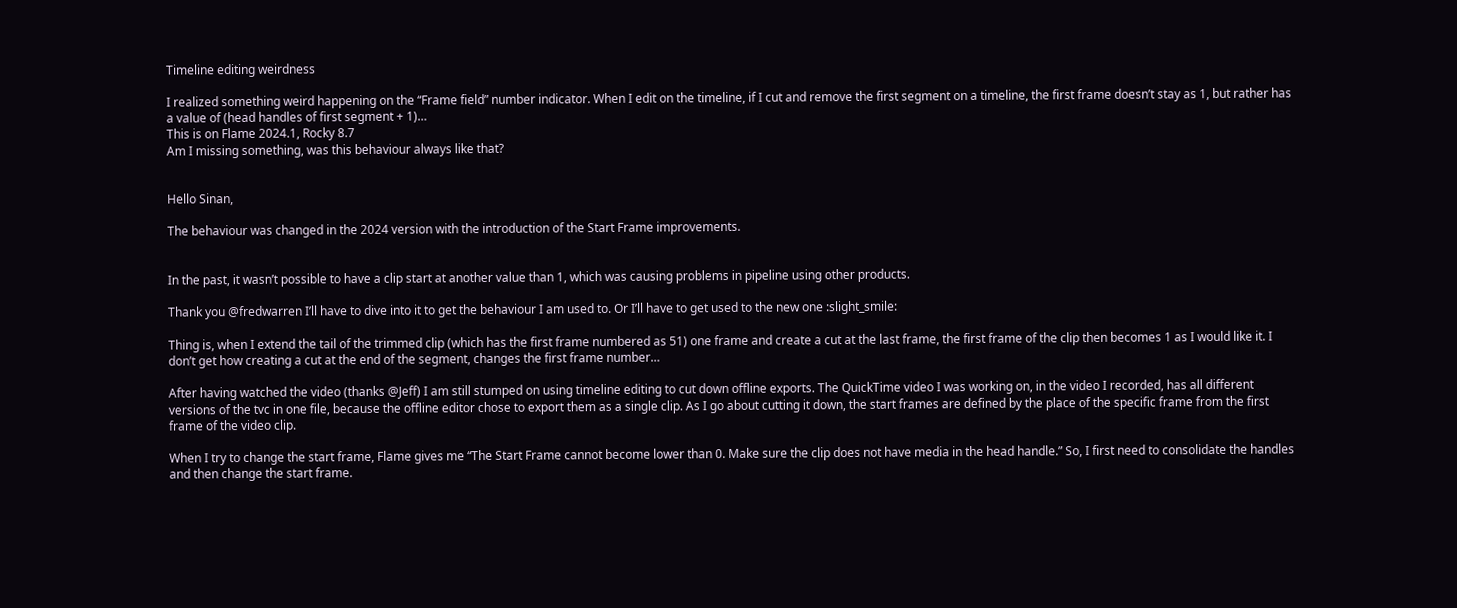Timeline editing weirdness

I realized something weird happening on the “Frame field” number indicator. When I edit on the timeline, if I cut and remove the first segment on a timeline, the first frame doesn’t stay as 1, but rather has a value of (head handles of first segment + 1)…
This is on Flame 2024.1, Rocky 8.7
Am I missing something, was this behaviour always like that?


Hello Sinan,

The behaviour was changed in the 2024 version with the introduction of the Start Frame improvements.


In the past, it wasn’t possible to have a clip start at another value than 1, which was causing problems in pipeline using other products.

Thank you @fredwarren I’ll have to dive into it to get the behaviour I am used to. Or I’ll have to get used to the new one :slight_smile:

Thing is, when I extend the tail of the trimmed clip (which has the first frame numbered as 51) one frame and create a cut at the last frame, the first frame of the clip then becomes 1 as I would like it. I don’t get how creating a cut at the end of the segment, changes the first frame number…

After having watched the video (thanks @Jeff) I am still stumped on using timeline editing to cut down offline exports. The QuickTime video I was working on, in the video I recorded, has all different versions of the tvc in one file, because the offline editor chose to export them as a single clip. As I go about cutting it down, the start frames are defined by the place of the specific frame from the first frame of the video clip.

When I try to change the start frame, Flame gives me “The Start Frame cannot become lower than 0. Make sure the clip does not have media in the head handle.” So, I first need to consolidate the handles and then change the start frame.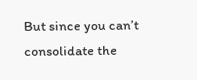But since you can’t consolidate the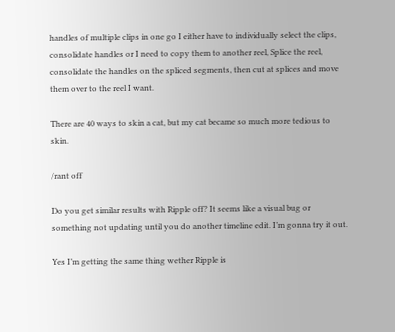handles of multiple clips in one go I either have to individually select the clips, consolidate handles or I need to copy them to another reel, Splice the reel, consolidate the handles on the spliced segments, then cut at splices and move them over to the reel I want.

There are 40 ways to skin a cat, but my cat became so much more tedious to skin.

/rant off

Do you get similar results with Ripple off? It seems like a visual bug or something not updating until you do another timeline edit. I’m gonna try it out.

Yes I’m getting the same thing wether Ripple is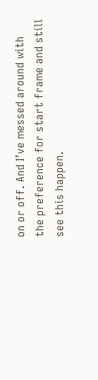on or off. And I’ve messed around with the preference for start frame and still see this happen.